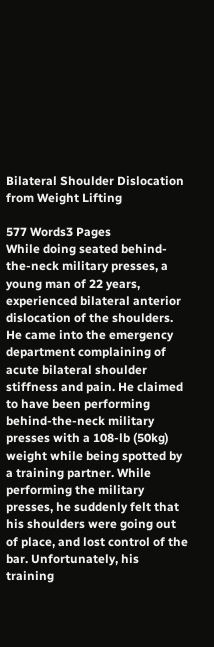Bilateral Shoulder Dislocation from Weight Lifting

577 Words3 Pages
While doing seated behind-the-neck military presses, a young man of 22 years, experienced bilateral anterior dislocation of the shoulders. He came into the emergency department complaining of acute bilateral shoulder stiffness and pain. He claimed to have been performing behind-the-neck military presses with a 108-lb (50kg) weight while being spotted by a training partner. While performing the military presses, he suddenly felt that his shoulders were going out of place, and lost control of the bar. Unfortunately, his training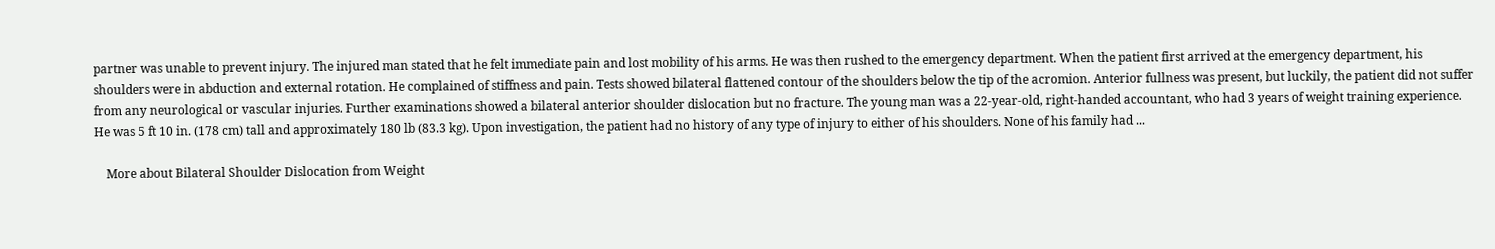partner was unable to prevent injury. The injured man stated that he felt immediate pain and lost mobility of his arms. He was then rushed to the emergency department. When the patient first arrived at the emergency department, his shoulders were in abduction and external rotation. He complained of stiffness and pain. Tests showed bilateral flattened contour of the shoulders below the tip of the acromion. Anterior fullness was present, but luckily, the patient did not suffer from any neurological or vascular injuries. Further examinations showed a bilateral anterior shoulder dislocation but no fracture. The young man was a 22-year-old, right-handed accountant, who had 3 years of weight training experience. He was 5 ft 10 in. (178 cm) tall and approximately 180 lb (83.3 kg). Upon investigation, the patient had no history of any type of injury to either of his shoulders. None of his family had ...

    More about Bilateral Shoulder Dislocation from Weight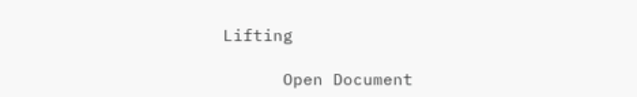Lifting

      Open Document